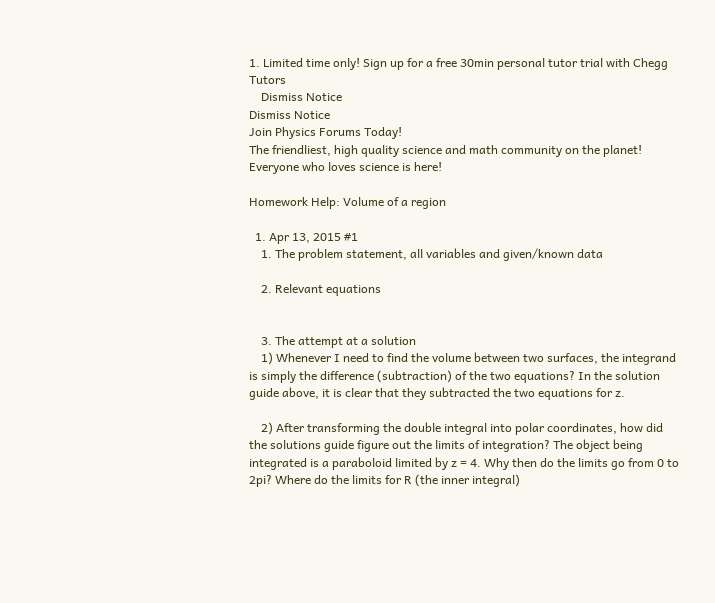1. Limited time only! Sign up for a free 30min personal tutor trial with Chegg Tutors
    Dismiss Notice
Dismiss Notice
Join Physics Forums Today!
The friendliest, high quality science and math community on the planet! Everyone who loves science is here!

Homework Help: Volume of a region

  1. Apr 13, 2015 #1
    1. The problem statement, all variables and given/known data

    2. Relevant equations


    3. The attempt at a solution
    1) Whenever I need to find the volume between two surfaces, the integrand is simply the difference (subtraction) of the two equations? In the solution guide above, it is clear that they subtracted the two equations for z.

    2) After transforming the double integral into polar coordinates, how did the solutions guide figure out the limits of integration? The object being integrated is a paraboloid limited by z = 4. Why then do the limits go from 0 to 2pi? Where do the limits for R (the inner integral)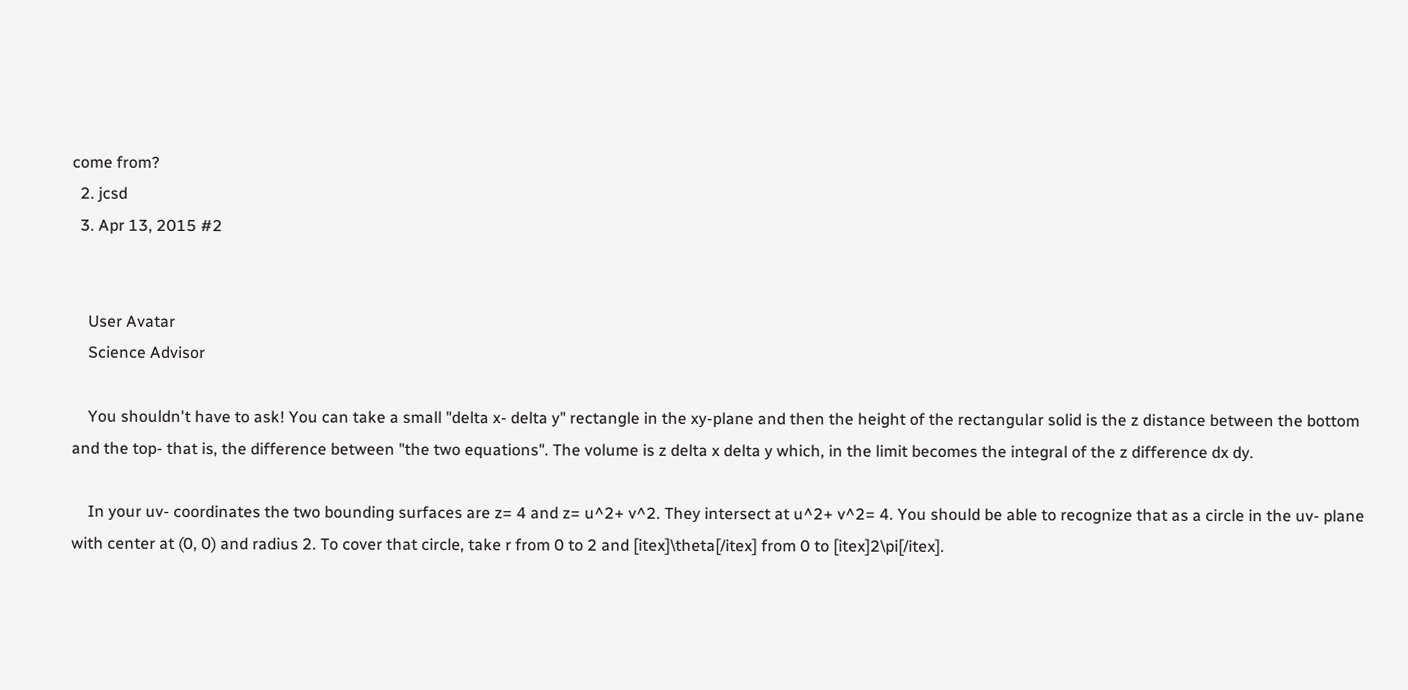come from?
  2. jcsd
  3. Apr 13, 2015 #2


    User Avatar
    Science Advisor

    You shouldn't have to ask! You can take a small "delta x- delta y" rectangle in the xy-plane and then the height of the rectangular solid is the z distance between the bottom and the top- that is, the difference between "the two equations". The volume is z delta x delta y which, in the limit becomes the integral of the z difference dx dy.

    In your uv- coordinates the two bounding surfaces are z= 4 and z= u^2+ v^2. They intersect at u^2+ v^2= 4. You should be able to recognize that as a circle in the uv- plane with center at (0, 0) and radius 2. To cover that circle, take r from 0 to 2 and [itex]\theta[/itex] from 0 to [itex]2\pi[/itex].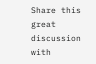Share this great discussion with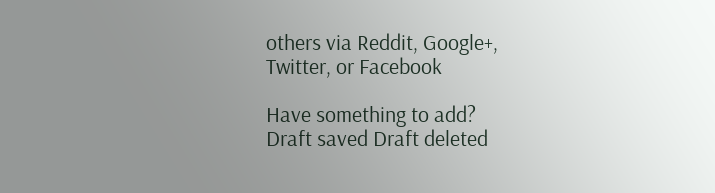others via Reddit, Google+, Twitter, or Facebook

Have something to add?
Draft saved Draft deleted